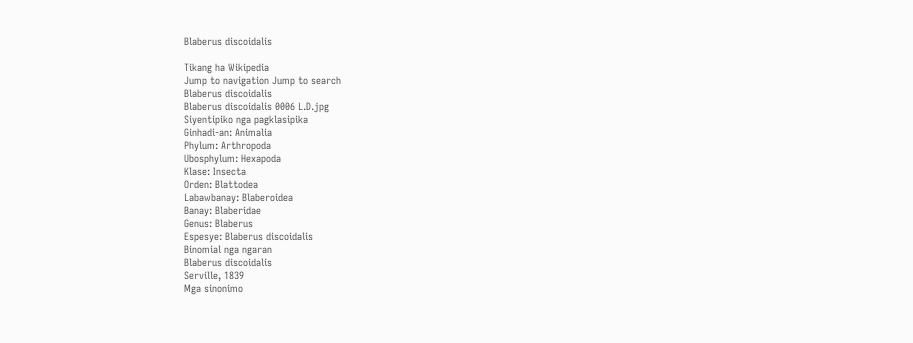Blaberus discoidalis

Tikang ha Wikipedia
Jump to navigation Jump to search
Blaberus discoidalis
Blaberus discoidalis 0006 L.D.jpg
Siyentipiko nga pagklasipika
Ginhadi-an: Animalia
Phylum: Arthropoda
Ubosphylum: Hexapoda
Klase: Insecta
Orden: Blattodea
Labawbanay: Blaberoidea
Banay: Blaberidae
Genus: Blaberus
Espesye: Blaberus discoidalis
Binomial nga ngaran
Blaberus discoidalis
Serville, 1839
Mga sinonimo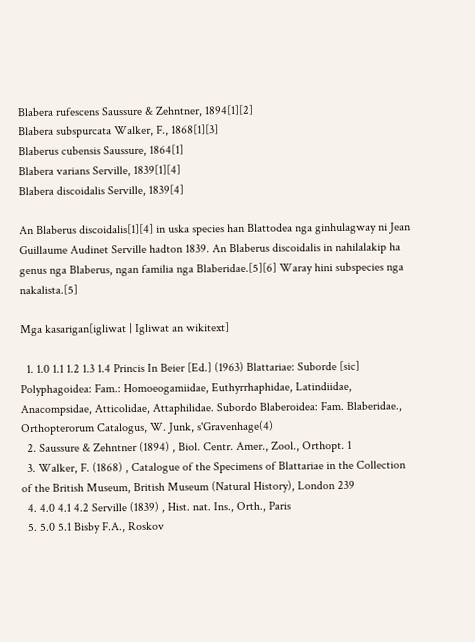Blabera rufescens Saussure & Zehntner, 1894[1][2]
Blabera subspurcata Walker, F., 1868[1][3]
Blaberus cubensis Saussure, 1864[1]
Blabera varians Serville, 1839[1][4]
Blabera discoidalis Serville, 1839[4]

An Blaberus discoidalis[1][4] in uska species han Blattodea nga ginhulagway ni Jean Guillaume Audinet Serville hadton 1839. An Blaberus discoidalis in nahilalakip ha genus nga Blaberus, ngan familia nga Blaberidae.[5][6] Waray hini subspecies nga nakalista.[5]

Mga kasarigan[igliwat | Igliwat an wikitext]

  1. 1.0 1.1 1.2 1.3 1.4 Princis In Beier [Ed.] (1963) Blattariae: Suborde [sic] Polyphagoidea: Fam.: Homoeogamiidae, Euthyrrhaphidae, Latindiidae, Anacompsidae, Atticolidae, Attaphilidae. Subordo Blaberoidea: Fam. Blaberidae., Orthopterorum Catalogus, W. Junk, s'Gravenhage(4)
  2. Saussure & Zehntner (1894) , Biol. Centr. Amer., Zool., Orthopt. 1
  3. Walker, F. (1868) , Catalogue of the Specimens of Blattariae in the Collection of the British Museum, British Museum (Natural History), London 239
  4. 4.0 4.1 4.2 Serville (1839) , Hist. nat. Ins., Orth., Paris
  5. 5.0 5.1 Bisby F.A., Roskov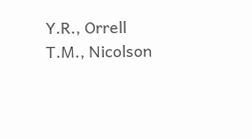Y.R., Orrell T.M., Nicolson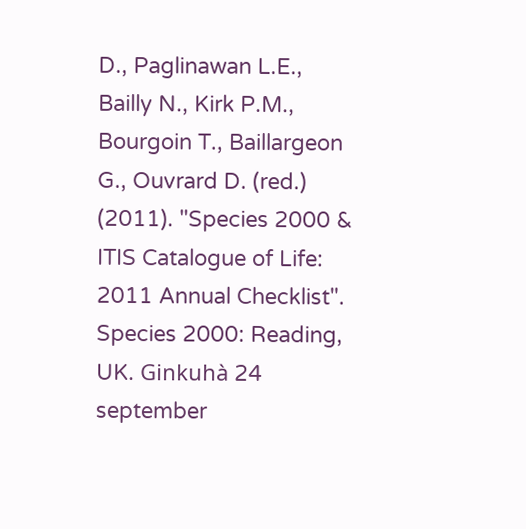D., Paglinawan L.E., Bailly N., Kirk P.M., Bourgoin T., Baillargeon G., Ouvrard D. (red.) (2011). "Species 2000 & ITIS Catalogue of Life: 2011 Annual Checklist". Species 2000: Reading, UK. Ginkuhà 24 september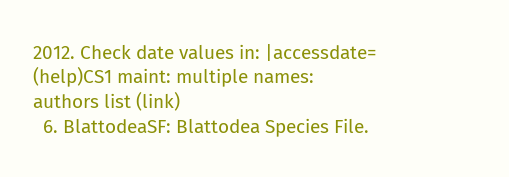2012. Check date values in: |accessdate= (help)CS1 maint: multiple names: authors list (link)
  6. BlattodeaSF: Blattodea Species File.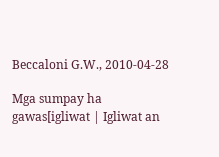Beccaloni G.W., 2010-04-28

Mga sumpay ha gawas[igliwat | Igliwat an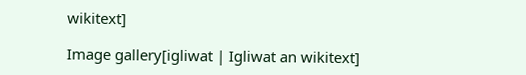wikitext]

Image gallery[igliwat | Igliwat an wikitext]